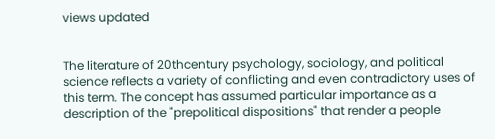views updated


The literature of 20thcentury psychology, sociology, and political science reflects a variety of conflicting and even contradictory uses of this term. The concept has assumed particular importance as a description of the "prepolitical dispositions" that render a people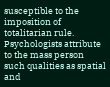susceptible to the imposition of totalitarian rule. Psychologists attribute to the mass person such qualities as spatial and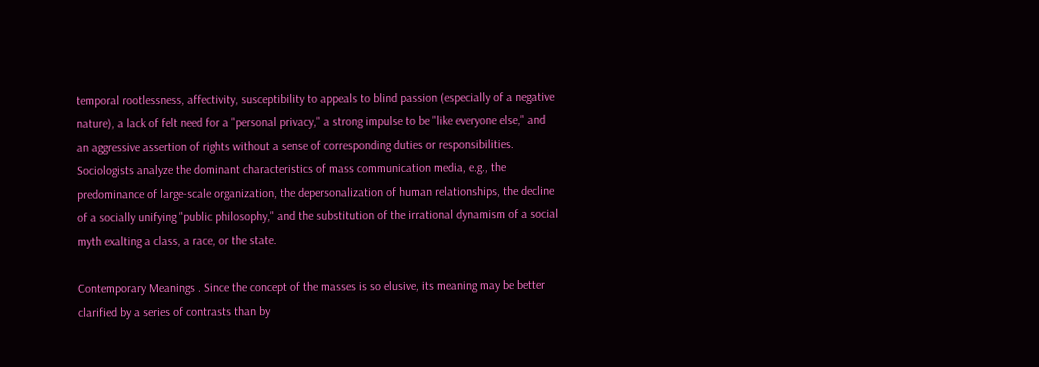temporal rootlessness, affectivity, susceptibility to appeals to blind passion (especially of a negative nature), a lack of felt need for a "personal privacy," a strong impulse to be "like everyone else," and an aggressive assertion of rights without a sense of corresponding duties or responsibilities. Sociologists analyze the dominant characteristics of mass communication media, e.g., the predominance of large-scale organization, the depersonalization of human relationships, the decline of a socially unifying "public philosophy," and the substitution of the irrational dynamism of a social myth exalting a class, a race, or the state.

Contemporary Meanings . Since the concept of the masses is so elusive, its meaning may be better clarified by a series of contrasts than by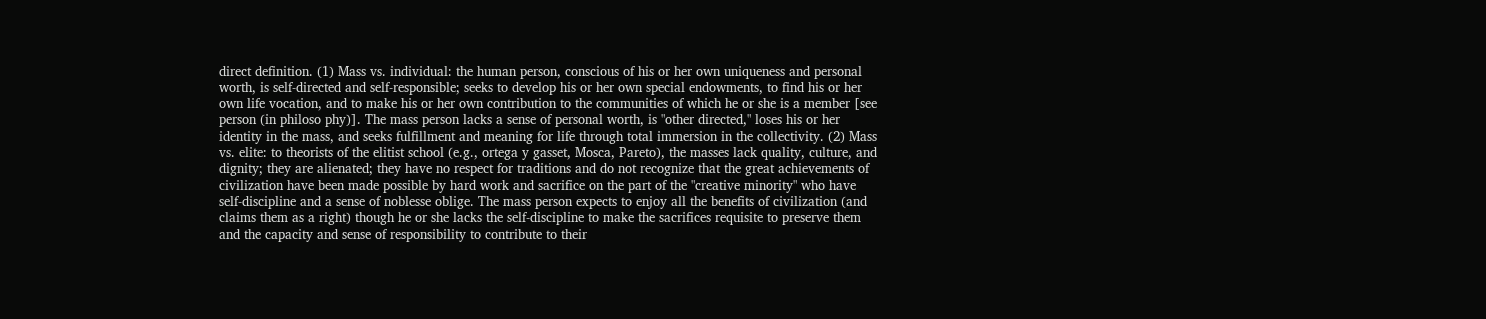direct definition. (1) Mass vs. individual: the human person, conscious of his or her own uniqueness and personal worth, is self-directed and self-responsible; seeks to develop his or her own special endowments, to find his or her own life vocation, and to make his or her own contribution to the communities of which he or she is a member [see person (in philoso phy)]. The mass person lacks a sense of personal worth, is "other directed," loses his or her identity in the mass, and seeks fulfillment and meaning for life through total immersion in the collectivity. (2) Mass vs. elite: to theorists of the elitist school (e.g., ortega y gasset, Mosca, Pareto), the masses lack quality, culture, and dignity; they are alienated; they have no respect for traditions and do not recognize that the great achievements of civilization have been made possible by hard work and sacrifice on the part of the "creative minority" who have self-discipline and a sense of noblesse oblige. The mass person expects to enjoy all the benefits of civilization (and claims them as a right) though he or she lacks the self-discipline to make the sacrifices requisite to preserve them and the capacity and sense of responsibility to contribute to their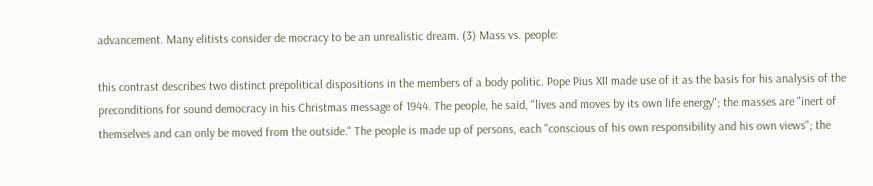advancement. Many elitists consider de mocracy to be an unrealistic dream. (3) Mass vs. people:

this contrast describes two distinct prepolitical dispositions in the members of a body politic. Pope Pius XII made use of it as the basis for his analysis of the preconditions for sound democracy in his Christmas message of 1944. The people, he said, "lives and moves by its own life energy"; the masses are "inert of themselves and can only be moved from the outside." The people is made up of persons, each "conscious of his own responsibility and his own views"; the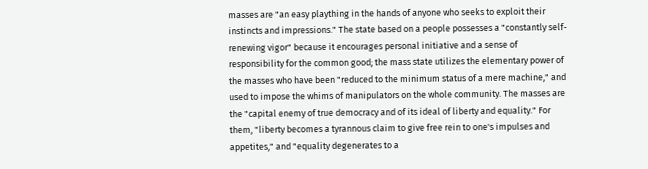masses are "an easy plaything in the hands of anyone who seeks to exploit their instincts and impressions." The state based on a people possesses a "constantly self-renewing vigor" because it encourages personal initiative and a sense of responsibility for the common good; the mass state utilizes the elementary power of the masses who have been "reduced to the minimum status of a mere machine," and used to impose the whims of manipulators on the whole community. The masses are the "capital enemy of true democracy and of its ideal of liberty and equality." For them, "liberty becomes a tyrannous claim to give free rein to one's impulses and appetites," and "equality degenerates to a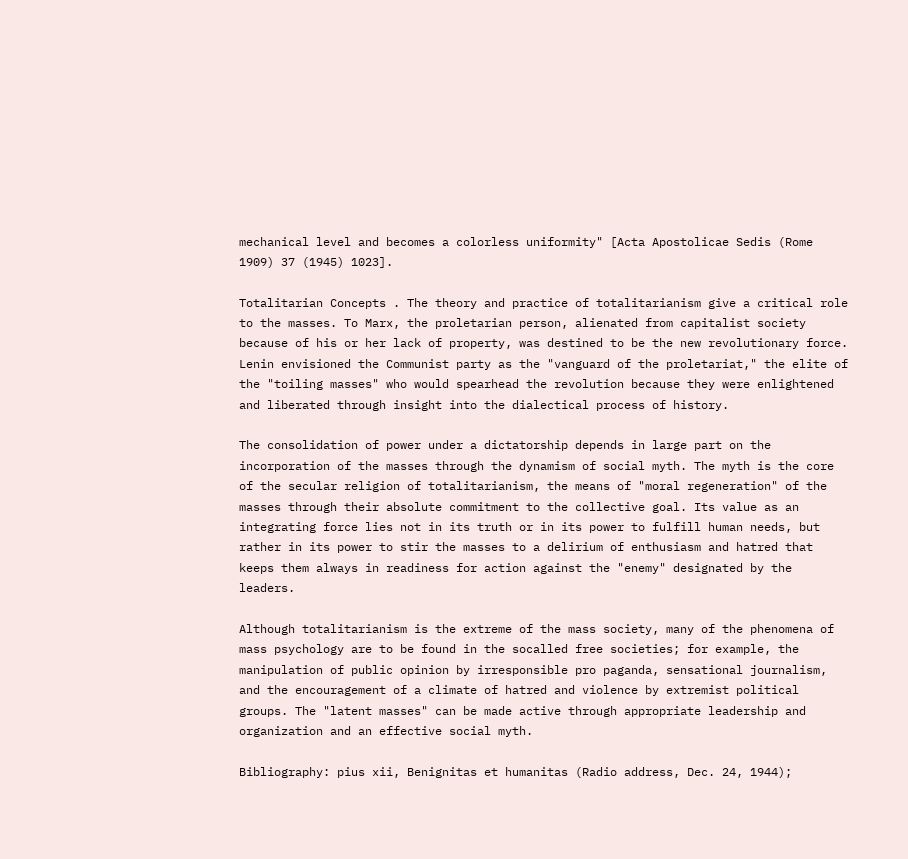mechanical level and becomes a colorless uniformity" [Acta Apostolicae Sedis (Rome 1909) 37 (1945) 1023].

Totalitarian Concepts . The theory and practice of totalitarianism give a critical role to the masses. To Marx, the proletarian person, alienated from capitalist society because of his or her lack of property, was destined to be the new revolutionary force. Lenin envisioned the Communist party as the "vanguard of the proletariat," the elite of the "toiling masses" who would spearhead the revolution because they were enlightened and liberated through insight into the dialectical process of history.

The consolidation of power under a dictatorship depends in large part on the incorporation of the masses through the dynamism of social myth. The myth is the core of the secular religion of totalitarianism, the means of "moral regeneration" of the masses through their absolute commitment to the collective goal. Its value as an integrating force lies not in its truth or in its power to fulfill human needs, but rather in its power to stir the masses to a delirium of enthusiasm and hatred that keeps them always in readiness for action against the "enemy" designated by the leaders.

Although totalitarianism is the extreme of the mass society, many of the phenomena of mass psychology are to be found in the socalled free societies; for example, the manipulation of public opinion by irresponsible pro paganda, sensational journalism, and the encouragement of a climate of hatred and violence by extremist political groups. The "latent masses" can be made active through appropriate leadership and organization and an effective social myth.

Bibliography: pius xii, Benignitas et humanitas (Radio address, Dec. 24, 1944);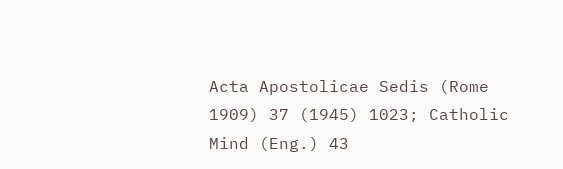Acta Apostolicae Sedis (Rome 1909) 37 (1945) 1023; Catholic Mind (Eng.) 43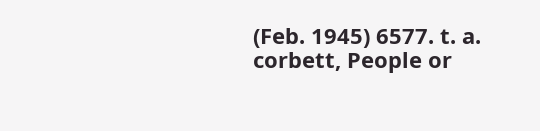(Feb. 1945) 6577. t. a. corbett, People or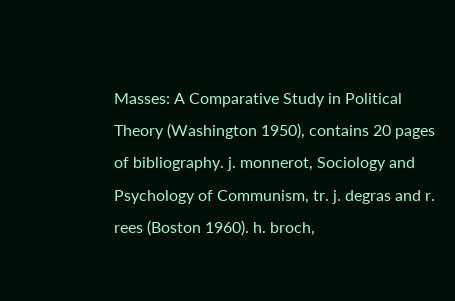Masses: A Comparative Study in Political Theory (Washington 1950), contains 20 pages of bibliography. j. monnerot, Sociology and Psychology of Communism, tr. j. degras and r. rees (Boston 1960). h. broch,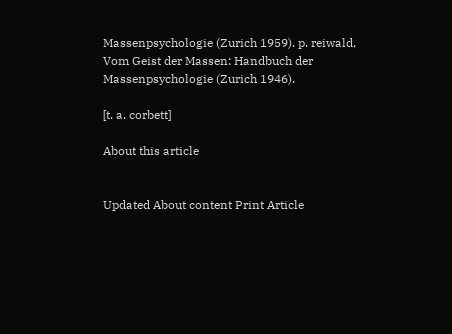Massenpsychologie (Zurich 1959). p. reiwald, Vom Geist der Massen: Handbuch der Massenpsychologie (Zurich 1946).

[t. a. corbett]

About this article


Updated About content Print Article